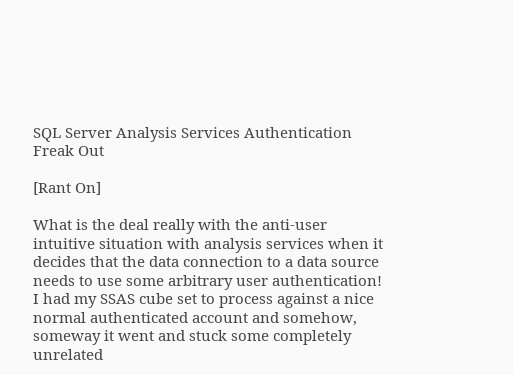SQL Server Analysis Services Authentication Freak Out

[Rant On]

What is the deal really with the anti-user intuitive situation with analysis services when it decides that the data connection to a data source needs to use some arbitrary user authentication!  I had my SSAS cube set to process against a nice normal authenticated account and somehow, someway it went and stuck some completely unrelated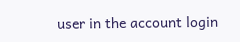user in the account login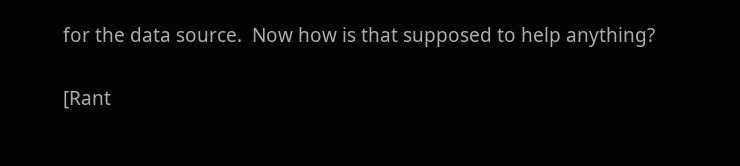for the data source.  Now how is that supposed to help anything?

[Rant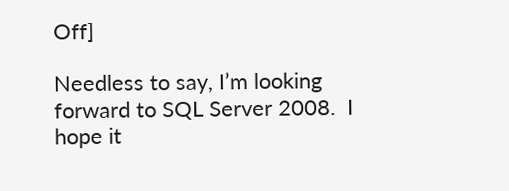Off]

Needless to say, I’m looking forward to SQL Server 2008.  I hope it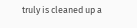truly is cleaned up a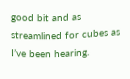good bit and as streamlined for cubes as I’ve been hearing.